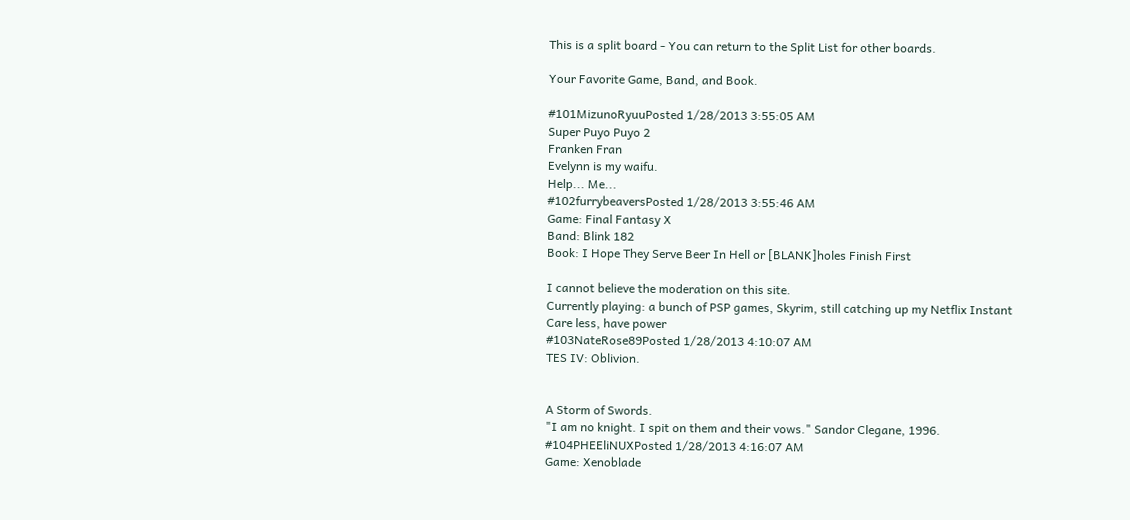This is a split board - You can return to the Split List for other boards.

Your Favorite Game, Band, and Book.

#101MizunoRyuuPosted 1/28/2013 3:55:05 AM
Super Puyo Puyo 2
Franken Fran
Evelynn is my waifu.
Help... Me...
#102furrybeaversPosted 1/28/2013 3:55:46 AM
Game: Final Fantasy X
Band: Blink 182
Book: I Hope They Serve Beer In Hell or [BLANK]holes Finish First

I cannot believe the moderation on this site.
Currently playing: a bunch of PSP games, Skyrim, still catching up my Netflix Instant
Care less, have power
#103NateRose89Posted 1/28/2013 4:10:07 AM
TES IV: Oblivion.


A Storm of Swords.
"I am no knight. I spit on them and their vows." Sandor Clegane, 1996.
#104PHEEliNUXPosted 1/28/2013 4:16:07 AM
Game: Xenoblade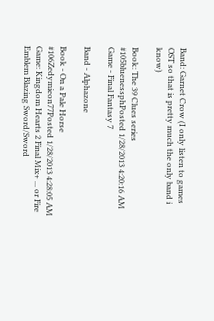Band: Garnet Crow (I only listen to games OST so that is pretty much the only band i know)

Book: The 39 Clues series
#105bluenessphPosted 1/28/2013 4:20:16 AM
Game - Final Fantasy 7

Band - Alphazone

Book - On a Pale Horse
#106Zedymieon77Posted 1/28/2013 4:28:05 AM
Game: Kingdom Hearts 2 Final Mix+ ... or Fire Emblem Blazing Sword/Sword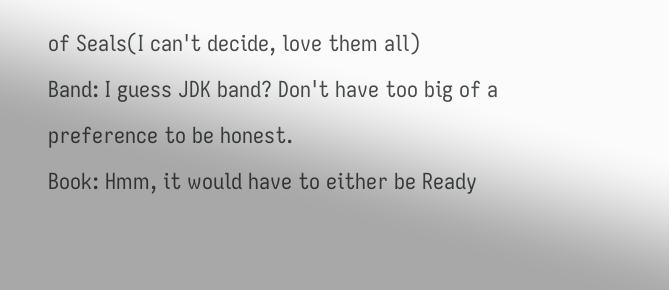of Seals(I can't decide, love them all)
Band: I guess JDK band? Don't have too big of a preference to be honest.
Book: Hmm, it would have to either be Ready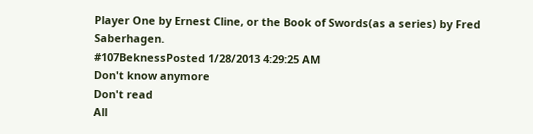Player One by Ernest Cline, or the Book of Swords(as a series) by Fred Saberhagen.
#107BeknessPosted 1/28/2013 4:29:25 AM
Don't know anymore
Don't read
All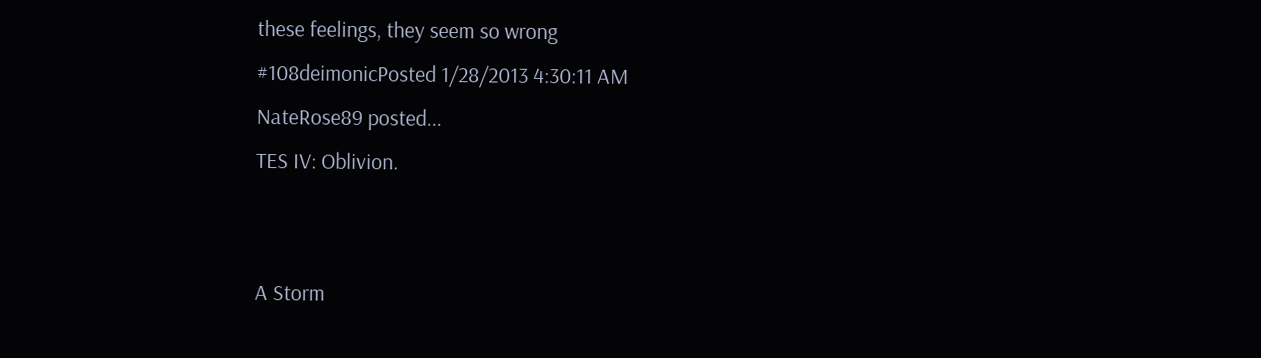these feelings, they seem so wrong
#108deimonicPosted 1/28/2013 4:30:11 AM
NateRose89 posted...
TES IV: Oblivion.


A Storm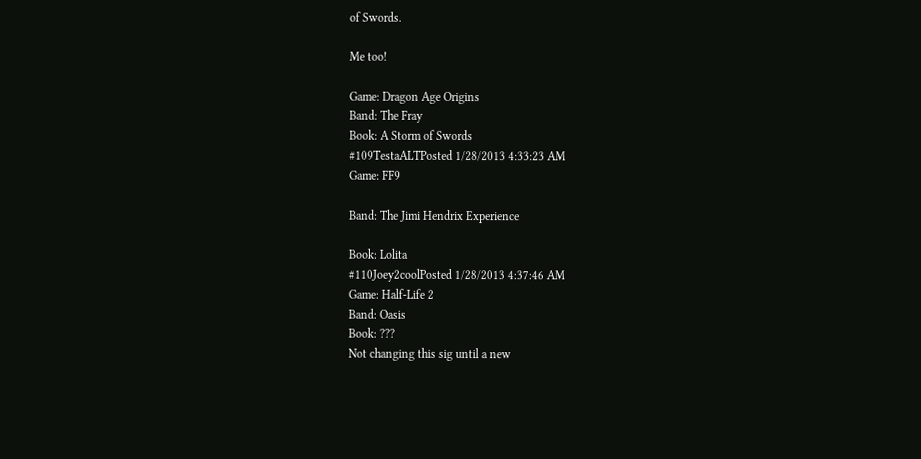of Swords.

Me too!

Game: Dragon Age Origins
Band: The Fray
Book: A Storm of Swords
#109TestaALTPosted 1/28/2013 4:33:23 AM
Game: FF9

Band: The Jimi Hendrix Experience

Book: Lolita
#110Joey2coolPosted 1/28/2013 4:37:46 AM
Game: Half-Life 2
Band: Oasis
Book: ???
Not changing this sig until a new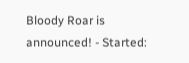Bloody Roar is announced! - Started: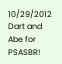10/29/2012
Dart and Abe for PSASBR!